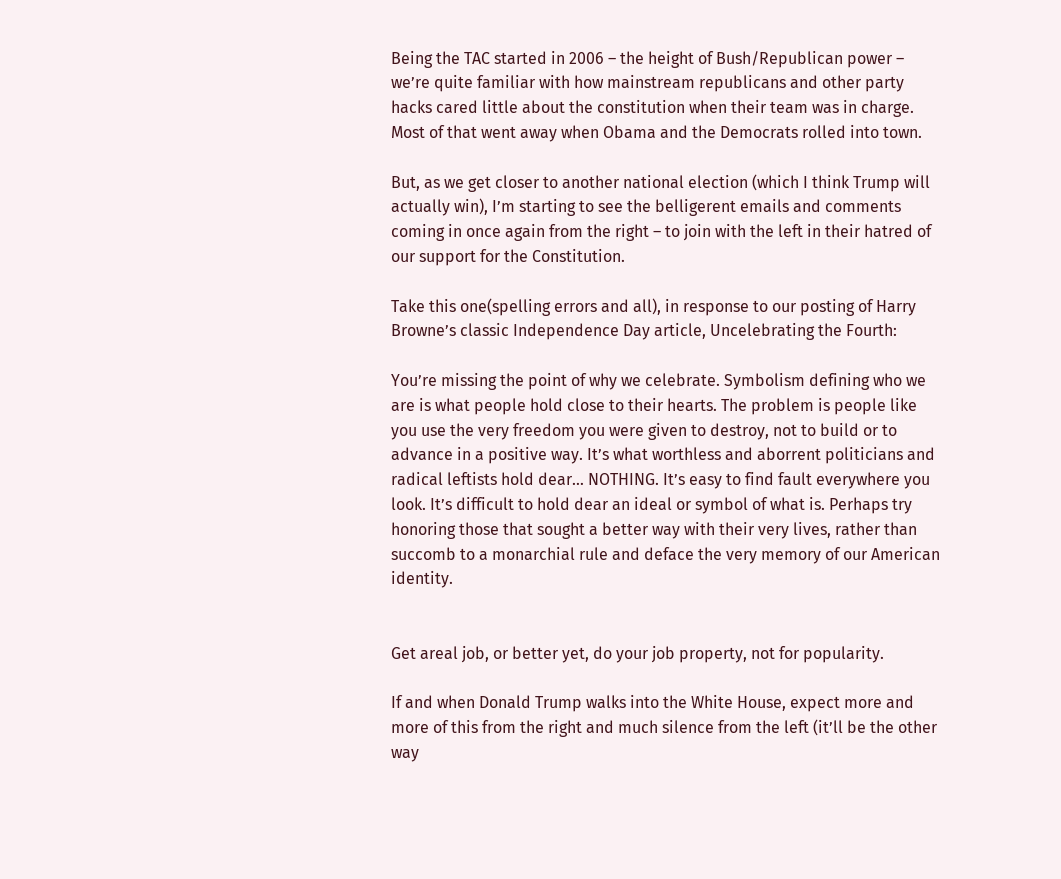Being the TAC started in 2006 – the height of Bush/Republican power – we’re quite familiar with how mainstream republicans and other party hacks cared little about the constitution when their team was in charge.  Most of that went away when Obama and the Democrats rolled into town.

But, as we get closer to another national election (which I think Trump will actually win), I’m starting to see the belligerent emails and comments coming in once again from the right – to join with the left in their hatred of our support for the Constitution.

Take this one(spelling errors and all), in response to our posting of Harry Browne’s classic Independence Day article, Uncelebrating the Fourth:

You’re missing the point of why we celebrate. Symbolism defining who we are is what people hold close to their hearts. The problem is people like you use the very freedom you were given to destroy, not to build or to advance in a positive way. It’s what worthless and aborrent politicians and radical leftists hold dear… NOTHING. It’s easy to find fault everywhere you look. It’s difficult to hold dear an ideal or symbol of what is. Perhaps try honoring those that sought a better way with their very lives, rather than succomb to a monarchial rule and deface the very memory of our American identity.


Get areal job, or better yet, do your job property, not for popularity.

If and when Donald Trump walks into the White House, expect more and more of this from the right and much silence from the left (it’ll be the other way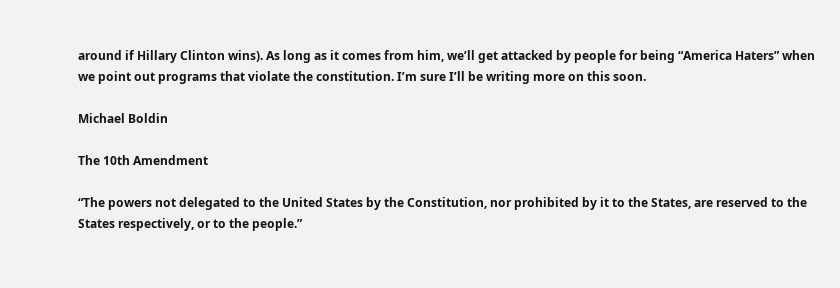around if Hillary Clinton wins). As long as it comes from him, we’ll get attacked by people for being “America Haters” when we point out programs that violate the constitution. I’m sure I’ll be writing more on this soon.

Michael Boldin

The 10th Amendment

“The powers not delegated to the United States by the Constitution, nor prohibited by it to the States, are reserved to the States respectively, or to the people.”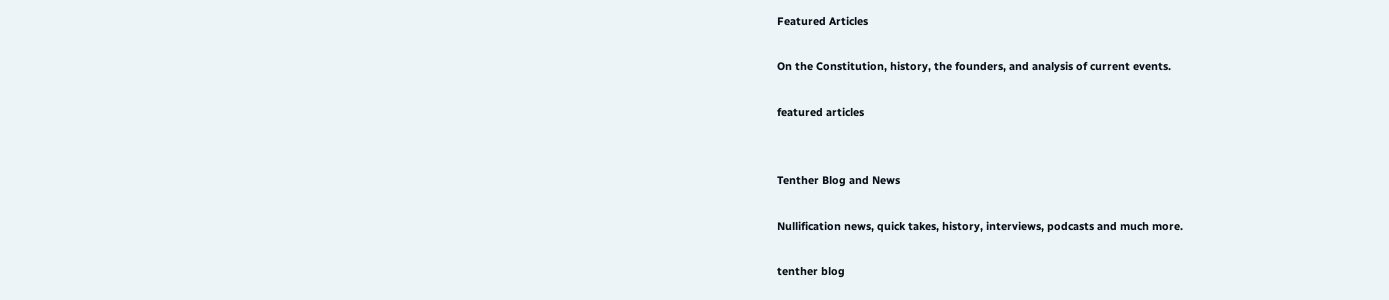Featured Articles

On the Constitution, history, the founders, and analysis of current events.

featured articles


Tenther Blog and News

Nullification news, quick takes, history, interviews, podcasts and much more.

tenther blog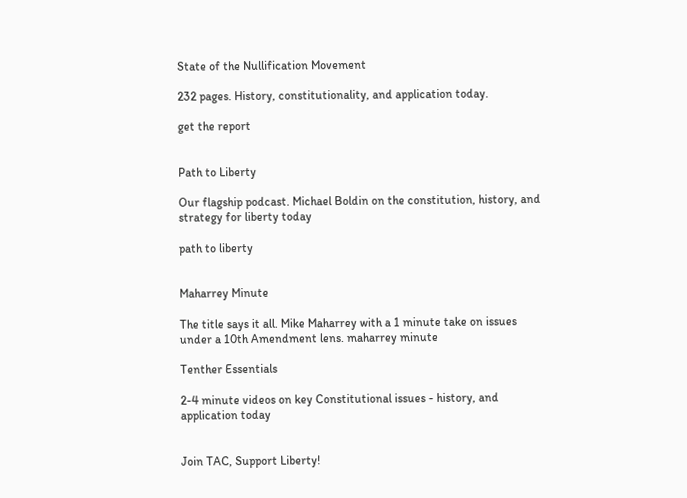State of the Nullification Movement

232 pages. History, constitutionality, and application today.

get the report


Path to Liberty

Our flagship podcast. Michael Boldin on the constitution, history, and strategy for liberty today

path to liberty


Maharrey Minute

The title says it all. Mike Maharrey with a 1 minute take on issues under a 10th Amendment lens. maharrey minute

Tenther Essentials

2-4 minute videos on key Constitutional issues - history, and application today


Join TAC, Support Liberty!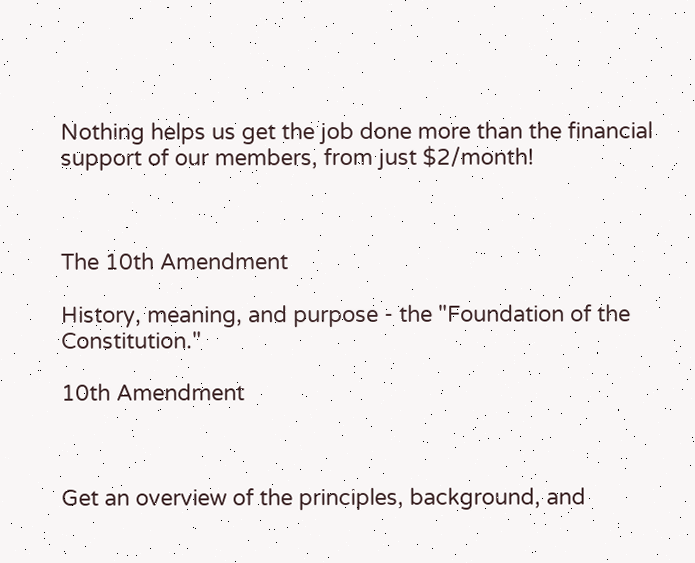Nothing helps us get the job done more than the financial support of our members, from just $2/month!



The 10th Amendment

History, meaning, and purpose - the "Foundation of the Constitution."

10th Amendment



Get an overview of the principles, background, and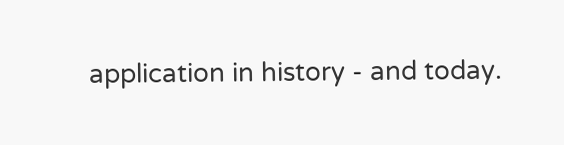application in history - and today.